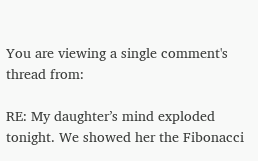You are viewing a single comment's thread from:

RE: My daughter’s mind exploded tonight. We showed her the Fibonacci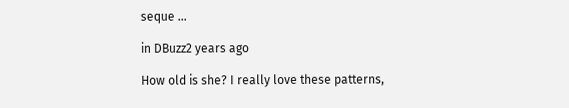seque ...

in DBuzz2 years ago

How old is she? I really love these patterns,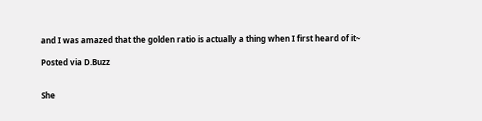and I was amazed that the golden ratio is actually a thing when I first heard of it~

Posted via D.Buzz


She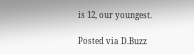is 12, our youngest.

Posted via D.Buzz